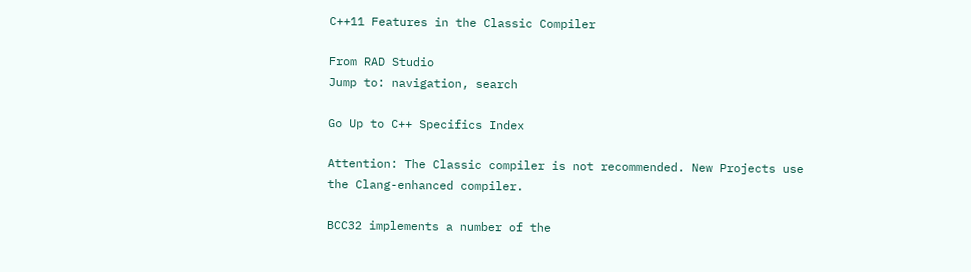C++11 Features in the Classic Compiler

From RAD Studio
Jump to: navigation, search

Go Up to C++ Specifics Index

Attention: The Classic compiler is not recommended. New Projects use the Clang-enhanced compiler.

BCC32 implements a number of the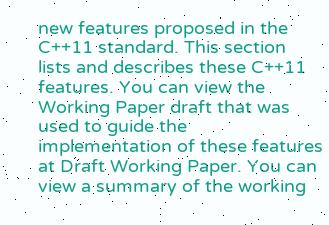new features proposed in the C++11 standard. This section lists and describes these C++11 features. You can view the Working Paper draft that was used to guide the implementation of these features at Draft Working Paper. You can view a summary of the working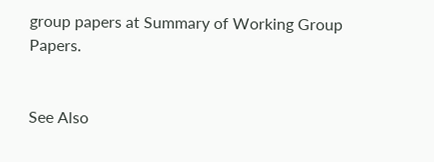group papers at Summary of Working Group Papers.


See Also